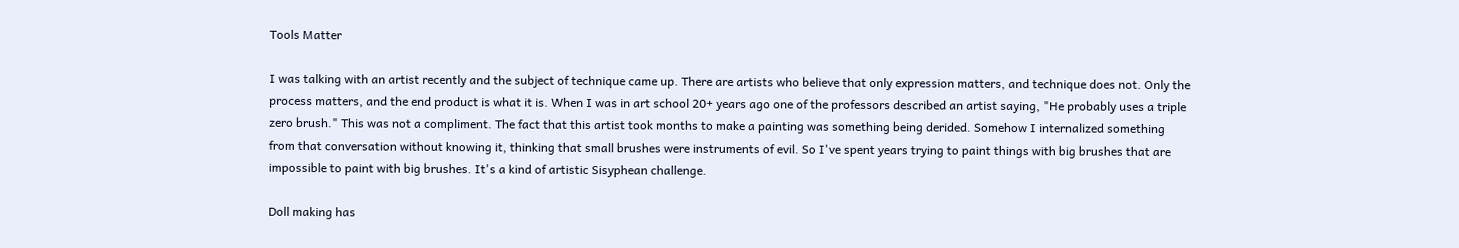Tools Matter

I was talking with an artist recently and the subject of technique came up. There are artists who believe that only expression matters, and technique does not. Only the process matters, and the end product is what it is. When I was in art school 20+ years ago one of the professors described an artist saying, "He probably uses a triple zero brush." This was not a compliment. The fact that this artist took months to make a painting was something being derided. Somehow I internalized something from that conversation without knowing it, thinking that small brushes were instruments of evil. So I've spent years trying to paint things with big brushes that are impossible to paint with big brushes. It's a kind of artistic Sisyphean challenge.

Doll making has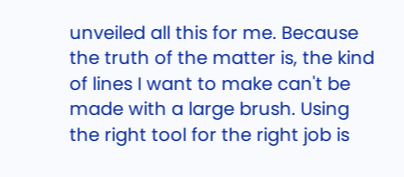unveiled all this for me. Because the truth of the matter is, the kind of lines I want to make can't be made with a large brush. Using the right tool for the right job is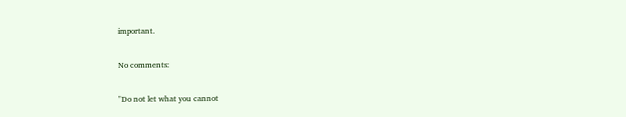important.

No comments:

"Do not let what you cannot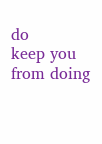do
keep you from doing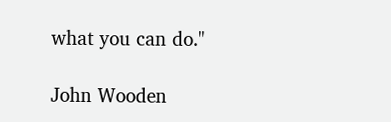what you can do."

John Wooden